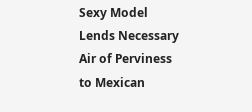Sexy Model Lends Necessary Air of Perviness to Mexican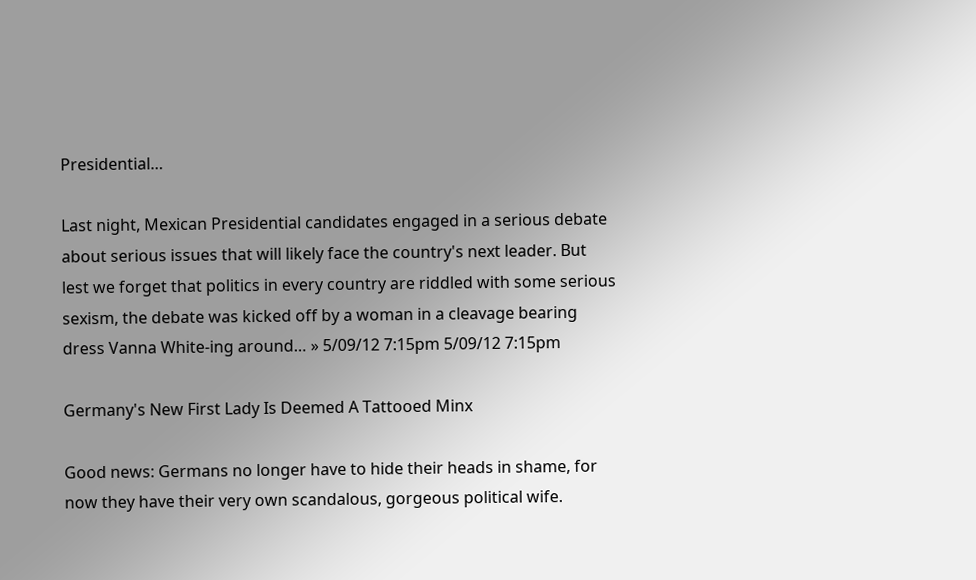Presidential…

Last night, Mexican Presidential candidates engaged in a serious debate about serious issues that will likely face the country's next leader. But lest we forget that politics in every country are riddled with some serious sexism, the debate was kicked off by a woman in a cleavage bearing dress Vanna White-ing around… » 5/09/12 7:15pm 5/09/12 7:15pm

Germany's New First Lady Is Deemed A Tattooed Minx

Good news: Germans no longer have to hide their heads in shame, for now they have their very own scandalous, gorgeous political wife.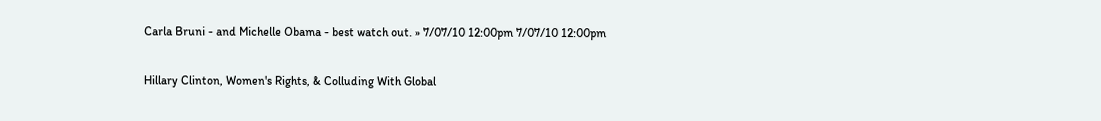Carla Bruni - and Michelle Obama - best watch out. » 7/07/10 12:00pm 7/07/10 12:00pm

Hillary Clinton, Women's Rights, & Colluding With Global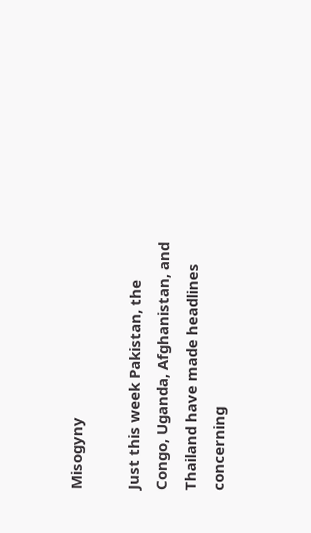Misogyny

Just this week Pakistan, the Congo, Uganda, Afghanistan, and Thailand have made headlines concerning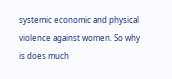systemic economic and physical violence against women. So why is does much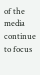of the media continue to focus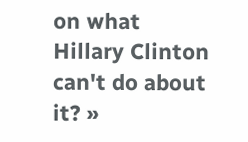on what Hillary Clinton can't do about it? »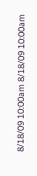8/18/09 10:00am 8/18/09 10:00am